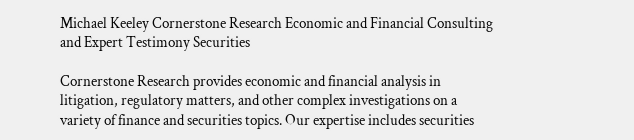Michael Keeley Cornerstone Research Economic and Financial Consulting and Expert Testimony Securities

Cornerstone Research provides economic and financial analysis in litigation, regulatory matters, and other complex investigations on a variety of finance and securities topics. Our expertise includes securities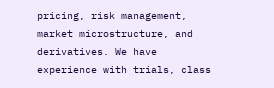pricing, risk management, market microstructure, and derivatives. We have experience with trials, class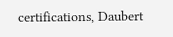certifications, Daubert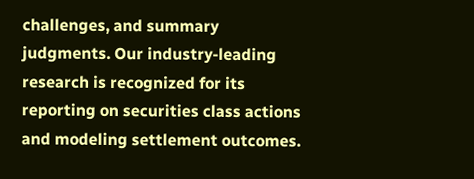challenges, and summary judgments. Our industry-leading research is recognized for its reporting on securities class actions and modeling settlement outcomes.